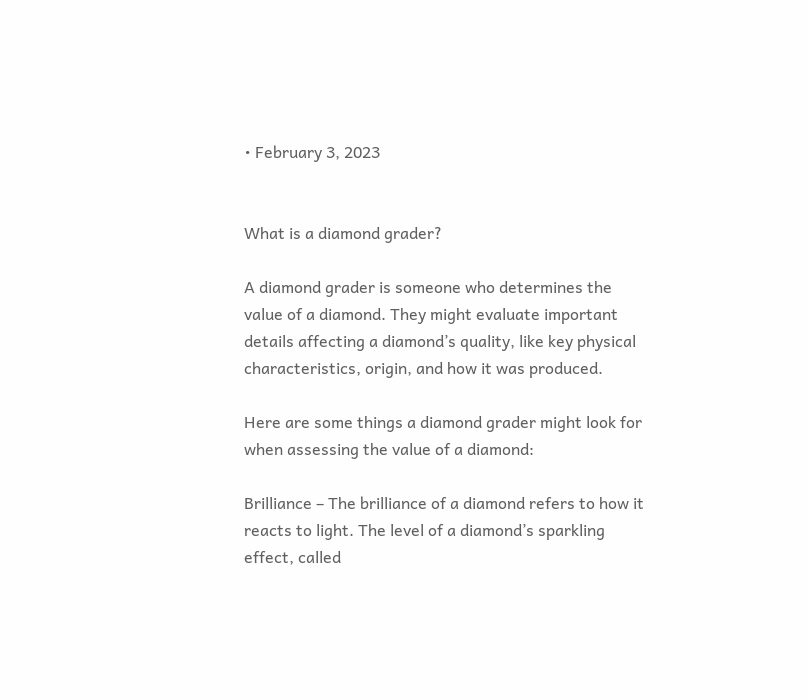• February 3, 2023


What is a diamond grader?

A diamond grader is someone who determines the value of a diamond. They might evaluate important details affecting a diamond’s quality, like key physical characteristics, origin, and how it was produced.

Here are some things a diamond grader might look for when assessing the value of a diamond:

Brilliance – The brilliance of a diamond refers to how it reacts to light. The level of a diamond’s sparkling effect, called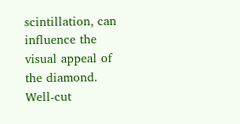scintillation, can influence the visual appeal of the diamond. Well-cut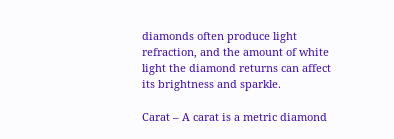diamonds often produce light refraction, and the amount of white light the diamond returns can affect its brightness and sparkle.

Carat – A carat is a metric diamond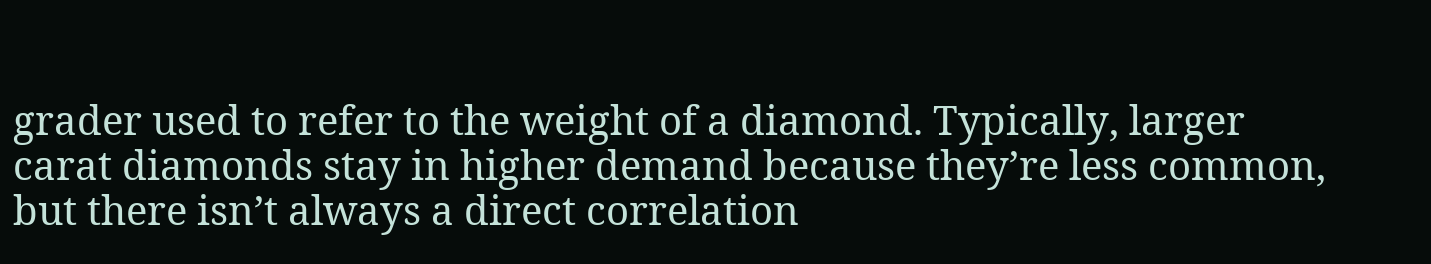grader used to refer to the weight of a diamond. Typically, larger carat diamonds stay in higher demand because they’re less common, but there isn’t always a direct correlation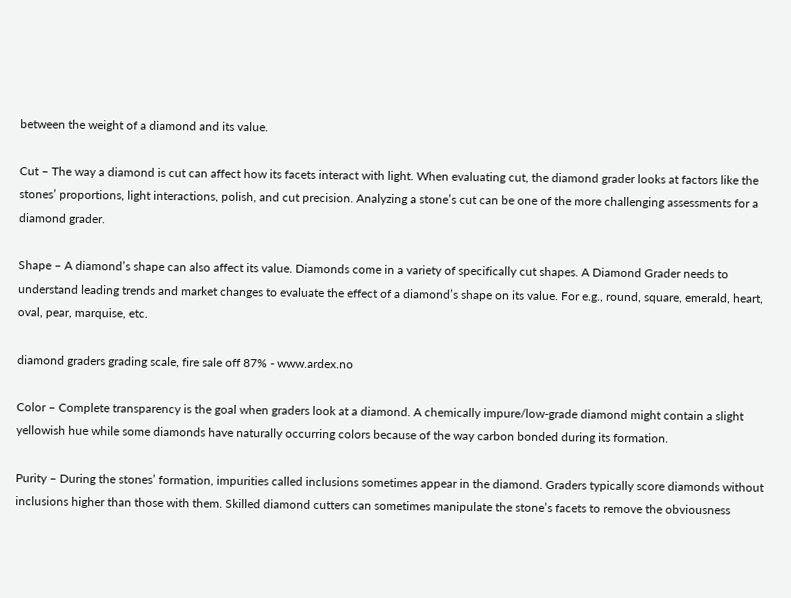between the weight of a diamond and its value.

Cut – The way a diamond is cut can affect how its facets interact with light. When evaluating cut, the diamond grader looks at factors like the stones’ proportions, light interactions, polish, and cut precision. Analyzing a stone’s cut can be one of the more challenging assessments for a diamond grader.

Shape – A diamond’s shape can also affect its value. Diamonds come in a variety of specifically cut shapes. A Diamond Grader needs to understand leading trends and market changes to evaluate the effect of a diamond’s shape on its value. For e.g., round, square, emerald, heart, oval, pear, marquise, etc.

diamond graders grading scale, fire sale off 87% - www.ardex.no

Color – Complete transparency is the goal when graders look at a diamond. A chemically impure/low-grade diamond might contain a slight yellowish hue while some diamonds have naturally occurring colors because of the way carbon bonded during its formation.

Purity – During the stones’ formation, impurities called inclusions sometimes appear in the diamond. Graders typically score diamonds without inclusions higher than those with them. Skilled diamond cutters can sometimes manipulate the stone’s facets to remove the obviousness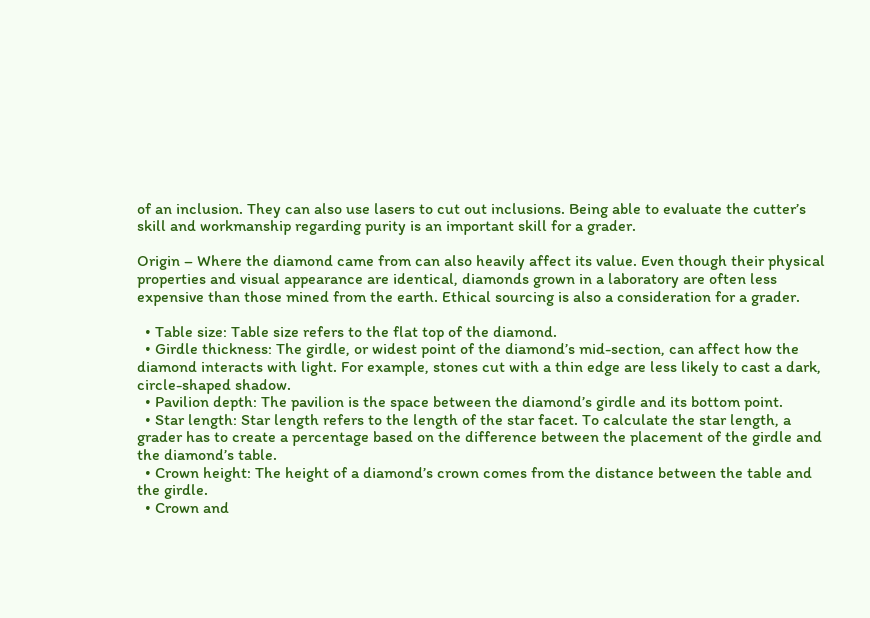of an inclusion. They can also use lasers to cut out inclusions. Being able to evaluate the cutter’s skill and workmanship regarding purity is an important skill for a grader.

Origin – Where the diamond came from can also heavily affect its value. Even though their physical properties and visual appearance are identical, diamonds grown in a laboratory are often less expensive than those mined from the earth. Ethical sourcing is also a consideration for a grader.

  • Table size: Table size refers to the flat top of the diamond.
  • Girdle thickness: The girdle, or widest point of the diamond’s mid-section, can affect how the diamond interacts with light. For example, stones cut with a thin edge are less likely to cast a dark, circle-shaped shadow.
  • Pavilion depth: The pavilion is the space between the diamond’s girdle and its bottom point.
  • Star length: Star length refers to the length of the star facet. To calculate the star length, a grader has to create a percentage based on the difference between the placement of the girdle and the diamond’s table.
  • Crown height: The height of a diamond’s crown comes from the distance between the table and the girdle.
  • Crown and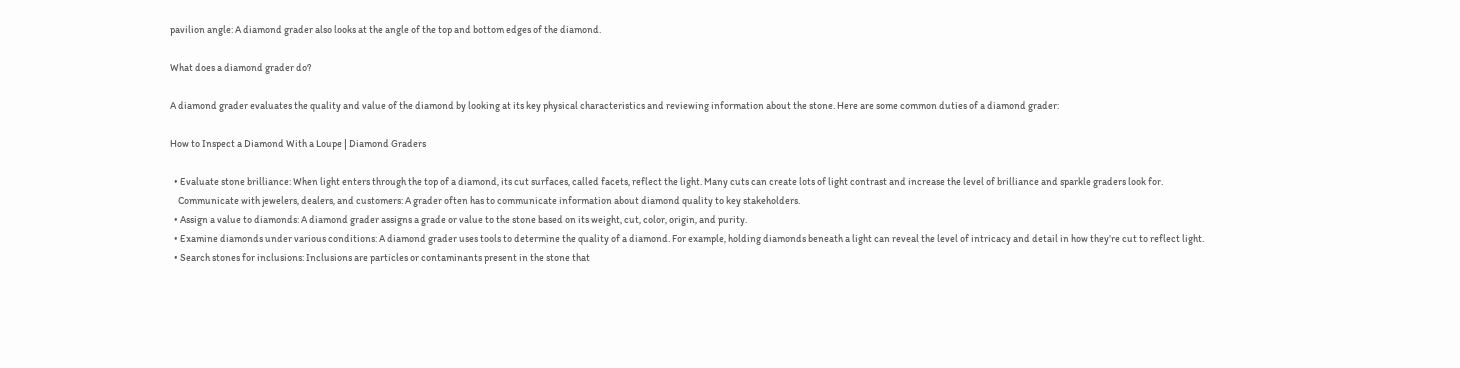pavilion angle: A diamond grader also looks at the angle of the top and bottom edges of the diamond.

What does a diamond grader do?

A diamond grader evaluates the quality and value of the diamond by looking at its key physical characteristics and reviewing information about the stone. Here are some common duties of a diamond grader:

How to Inspect a Diamond With a Loupe | Diamond Graders

  • Evaluate stone brilliance: When light enters through the top of a diamond, its cut surfaces, called facets, reflect the light. Many cuts can create lots of light contrast and increase the level of brilliance and sparkle graders look for.
    Communicate with jewelers, dealers, and customers: A grader often has to communicate information about diamond quality to key stakeholders.
  • Assign a value to diamonds: A diamond grader assigns a grade or value to the stone based on its weight, cut, color, origin, and purity.
  • Examine diamonds under various conditions: A diamond grader uses tools to determine the quality of a diamond. For example, holding diamonds beneath a light can reveal the level of intricacy and detail in how they’re cut to reflect light.
  • Search stones for inclusions: Inclusions are particles or contaminants present in the stone that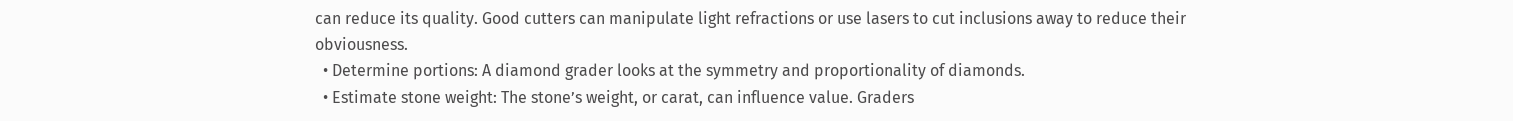can reduce its quality. Good cutters can manipulate light refractions or use lasers to cut inclusions away to reduce their obviousness.
  • Determine portions: A diamond grader looks at the symmetry and proportionality of diamonds.
  • Estimate stone weight: The stone’s weight, or carat, can influence value. Graders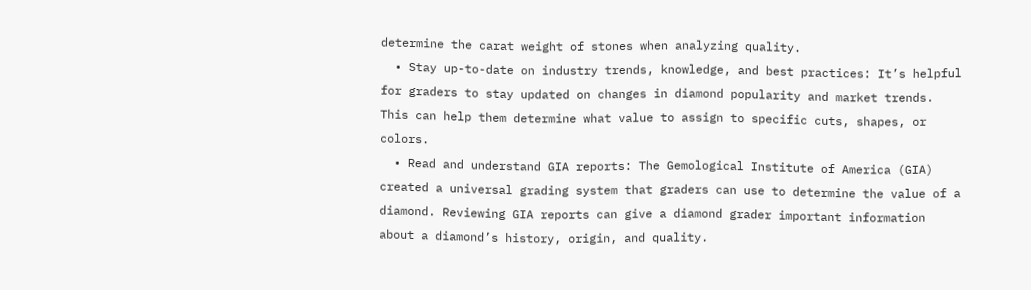determine the carat weight of stones when analyzing quality.
  • Stay up-to-date on industry trends, knowledge, and best practices: It’s helpful for graders to stay updated on changes in diamond popularity and market trends. This can help them determine what value to assign to specific cuts, shapes, or colors.
  • Read and understand GIA reports: The Gemological Institute of America (GIA) created a universal grading system that graders can use to determine the value of a diamond. Reviewing GIA reports can give a diamond grader important information about a diamond’s history, origin, and quality.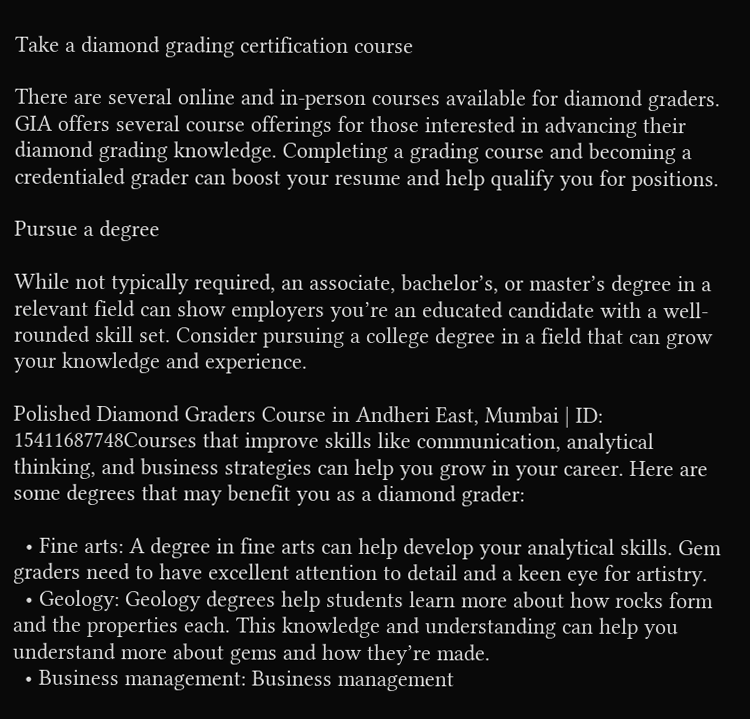Take a diamond grading certification course

There are several online and in-person courses available for diamond graders. GIA offers several course offerings for those interested in advancing their diamond grading knowledge. Completing a grading course and becoming a credentialed grader can boost your resume and help qualify you for positions.

Pursue a degree

While not typically required, an associate, bachelor’s, or master’s degree in a relevant field can show employers you’re an educated candidate with a well-rounded skill set. Consider pursuing a college degree in a field that can grow your knowledge and experience.

Polished Diamond Graders Course in Andheri East, Mumbai | ID: 15411687748Courses that improve skills like communication, analytical thinking, and business strategies can help you grow in your career. Here are some degrees that may benefit you as a diamond grader:

  • Fine arts: A degree in fine arts can help develop your analytical skills. Gem graders need to have excellent attention to detail and a keen eye for artistry.
  • Geology: Geology degrees help students learn more about how rocks form and the properties each. This knowledge and understanding can help you understand more about gems and how they’re made.
  • Business management: Business management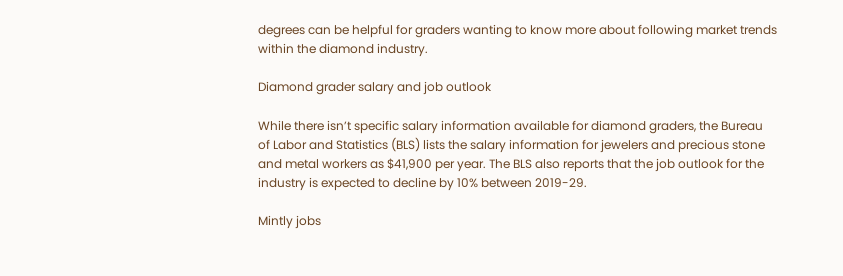degrees can be helpful for graders wanting to know more about following market trends within the diamond industry.

Diamond grader salary and job outlook

While there isn’t specific salary information available for diamond graders, the Bureau of Labor and Statistics (BLS) lists the salary information for jewelers and precious stone and metal workers as $41,900 per year. The BLS also reports that the job outlook for the industry is expected to decline by 10% between 2019-29.

Mintly jobs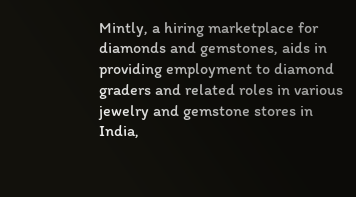Mintly, a hiring marketplace for diamonds and gemstones, aids in providing employment to diamond graders and related roles in various jewelry and gemstone stores in India,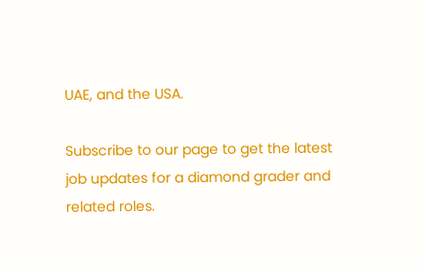UAE, and the USA.

Subscribe to our page to get the latest job updates for a diamond grader and related roles.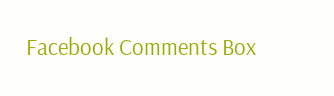Facebook Comments Box